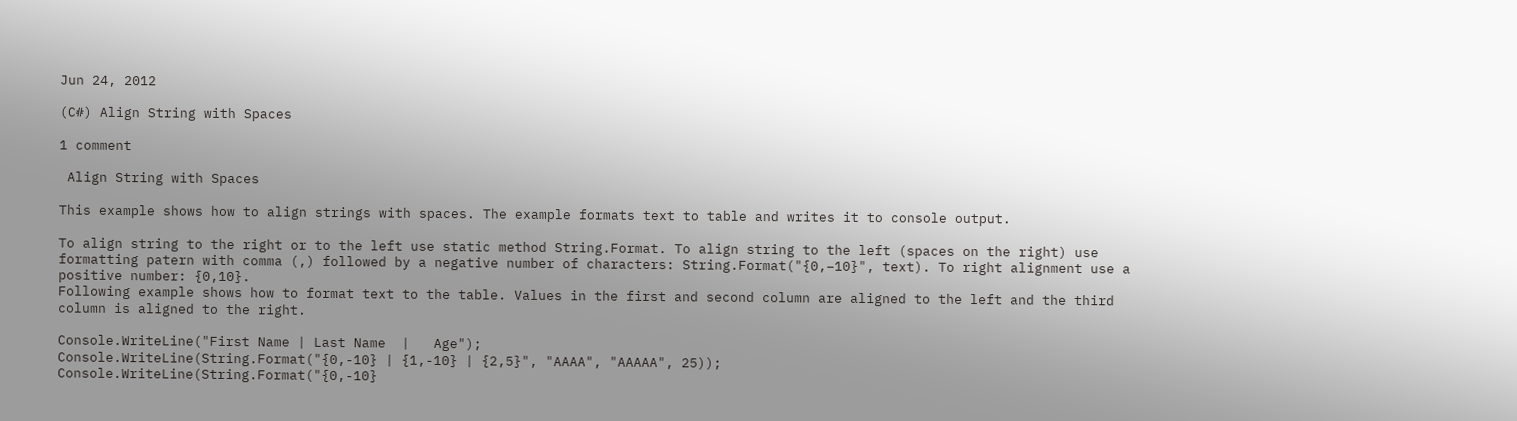Jun 24, 2012

(C#) Align String with Spaces

1 comment

 Align String with Spaces

This example shows how to align strings with spaces. The example formats text to table and writes it to console output.

To align string to the right or to the left use static method String.Format. To align string to the left (spaces on the right) use formatting patern with comma (,) followed by a negative number of characters: String.Format("{0,–10}", text). To right alignment use a positive number: {0,10}.
Following example shows how to format text to the table. Values in the first and second column are aligned to the left and the third column is aligned to the right.

Console.WriteLine("First Name | Last Name  |   Age");
Console.WriteLine(String.Format("{0,-10} | {1,-10} | {2,5}", "AAAA", "AAAAA", 25));
Console.WriteLine(String.Format("{0,-10}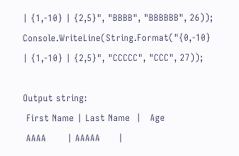| {1,-10} | {2,5}", "BBBB", "BBBBBB", 26));
Console.WriteLine(String.Format("{0,-10} | {1,-10} | {2,5}", "CCCCC", "CCC", 27));

Output string:
 First Name | Last Name  |   Age
 AAAA       | AAAAA      |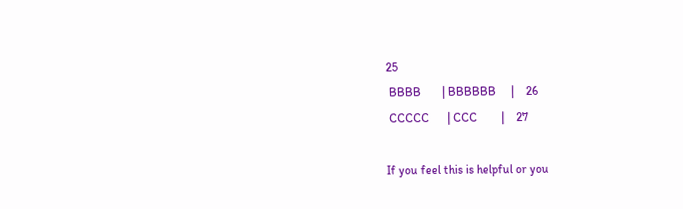25
 BBBB       | BBBBBB     |    26
 CCCCC      | CCC        |    27

If you feel this is helpful or you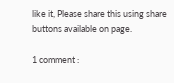like it, Please share this using share buttons available on page.

1 comment :